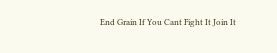End Grain If You Cant Fight It Join It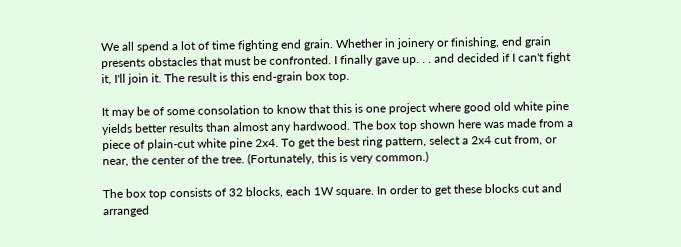We all spend a lot of time fighting end grain. Whether in joinery or finishing, end grain presents obstacles that must be confronted. I finally gave up. . . and decided if I can't fight it, I'll join it. The result is this end-grain box top.

It may be of some consolation to know that this is one project where good old white pine yields better results than almost any hardwood. The box top shown here was made from a piece of plain-cut white pine 2x4. To get the best ring pattern, select a 2x4 cut from, or near, the center of the tree. (Fortunately, this is very common.)

The box top consists of 32 blocks, each 1W square. In order to get these blocks cut and arranged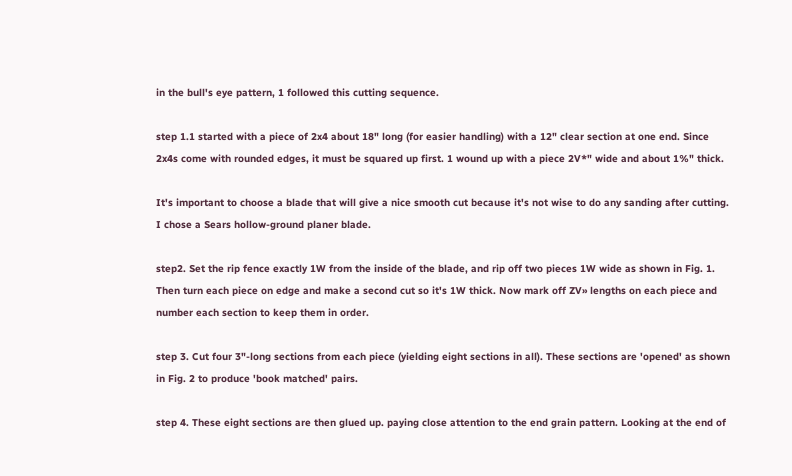in the bull's eye pattern, 1 followed this cutting sequence.

step 1.1 started with a piece of 2x4 about 18" long (for easier handling) with a 12" clear section at one end. Since 2x4s come with rounded edges, it must be squared up first. 1 wound up with a piece 2V*" wide and about 1%" thick.

It's important to choose a blade that will give a nice smooth cut because it's not wise to do any sanding after cutting. I chose a Sears hollow-ground planer blade.

step2. Set the rip fence exactly 1W from the inside of the blade, and rip off two pieces 1W wide as shown in Fig. 1. Then turn each piece on edge and make a second cut so it's 1W thick. Now mark off ZV» lengths on each piece and number each section to keep them in order.

step 3. Cut four 3"-long sections from each piece (yielding eight sections in all). These sections are 'opened' as shown in Fig. 2 to produce 'book matched' pairs.

step 4. These eight sections are then glued up. paying close attention to the end grain pattern. Looking at the end of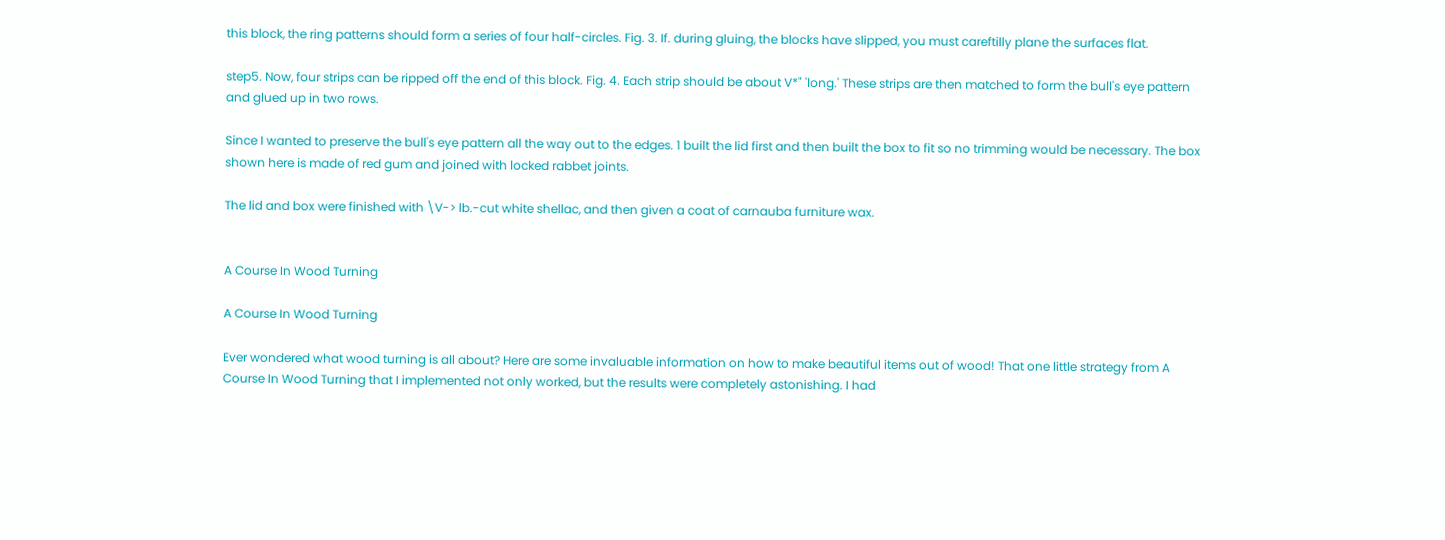this block, the ring patterns should form a series of four half-circles. Fig. 3. If. during gluing, the blocks have slipped, you must careftilly plane the surfaces flat.

step5. Now, four strips can be ripped off the end of this block. Fig. 4. Each strip should be about V*" 'long.' These strips are then matched to form the bull's eye pattern and glued up in two rows.

Since I wanted to preserve the bull's eye pattern all the way out to the edges. 1 built the lid first and then built the box to fit so no trimming would be necessary. The box shown here is made of red gum and joined with locked rabbet joints.

The lid and box were finished with \V-> lb.-cut white shellac, and then given a coat of carnauba furniture wax.


A Course In Wood Turning

A Course In Wood Turning

Ever wondered what wood turning is all about? Here are some invaluable information on how to make beautiful items out of wood! That one little strategy from A Course In Wood Turning that I implemented not only worked, but the results were completely astonishing. I had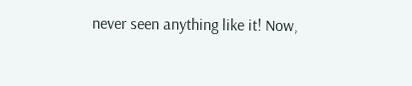never seen anything like it! Now,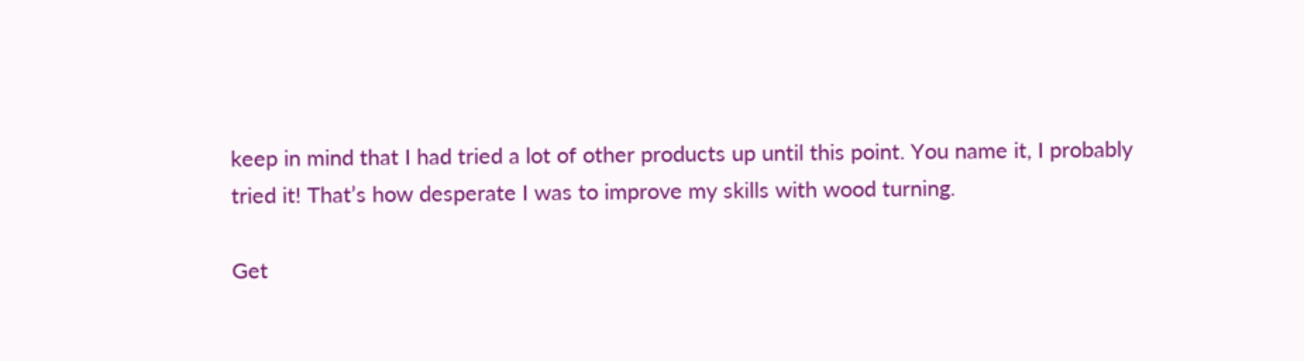keep in mind that I had tried a lot of other products up until this point. You name it, I probably tried it! That’s how desperate I was to improve my skills with wood turning.

Get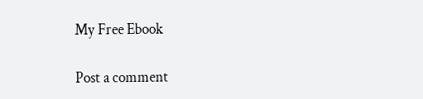My Free Ebook

Post a comment